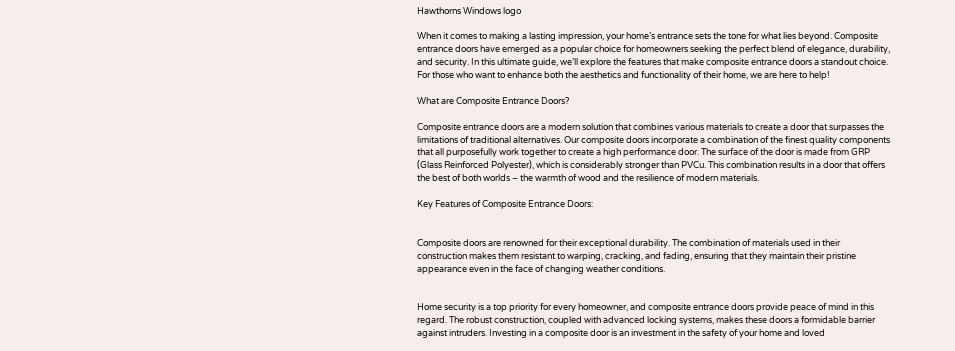Hawthorns Windows logo

When it comes to making a lasting impression, your home’s entrance sets the tone for what lies beyond. Composite entrance doors have emerged as a popular choice for homeowners seeking the perfect blend of elegance, durability, and security. In this ultimate guide, we’ll explore the features that make composite entrance doors a standout choice.  For those who want to enhance both the aesthetics and functionality of their home, we are here to help!

What are Composite Entrance Doors?

Composite entrance doors are a modern solution that combines various materials to create a door that surpasses the limitations of traditional alternatives. Our composite doors incorporate a combination of the finest quality components that all purposefully work together to create a high performance door. The surface of the door is made from GRP (Glass Reinforced Polyester), which is considerably stronger than PVCu. This combination results in a door that offers the best of both worlds – the warmth of wood and the resilience of modern materials.

Key Features of Composite Entrance Doors:


Composite doors are renowned for their exceptional durability. The combination of materials used in their construction makes them resistant to warping, cracking, and fading, ensuring that they maintain their pristine appearance even in the face of changing weather conditions.


Home security is a top priority for every homeowner, and composite entrance doors provide peace of mind in this regard. The robust construction, coupled with advanced locking systems, makes these doors a formidable barrier against intruders. Investing in a composite door is an investment in the safety of your home and loved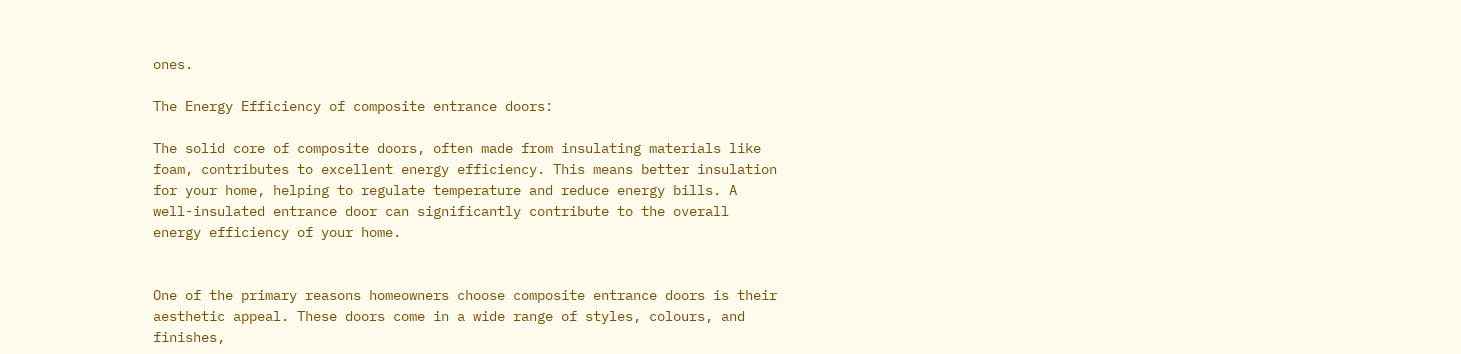ones.

The Energy Efficiency of composite entrance doors:

The solid core of composite doors, often made from insulating materials like foam, contributes to excellent energy efficiency. This means better insulation for your home, helping to regulate temperature and reduce energy bills. A well-insulated entrance door can significantly contribute to the overall energy efficiency of your home.


One of the primary reasons homeowners choose composite entrance doors is their aesthetic appeal. These doors come in a wide range of styles, colours, and finishes,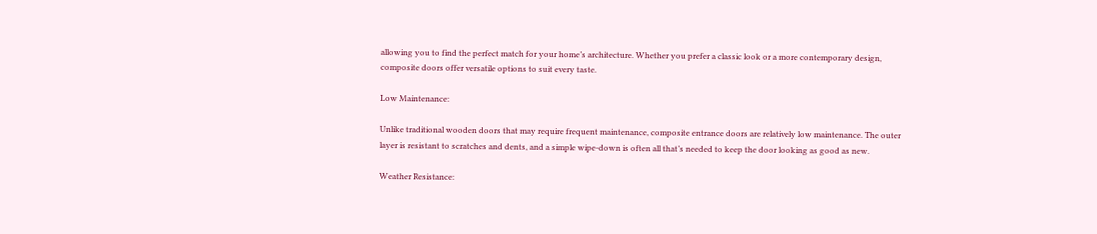allowing you to find the perfect match for your home’s architecture. Whether you prefer a classic look or a more contemporary design, composite doors offer versatile options to suit every taste.

Low Maintenance:

Unlike traditional wooden doors that may require frequent maintenance, composite entrance doors are relatively low maintenance. The outer layer is resistant to scratches and dents, and a simple wipe-down is often all that’s needed to keep the door looking as good as new.

Weather Resistance: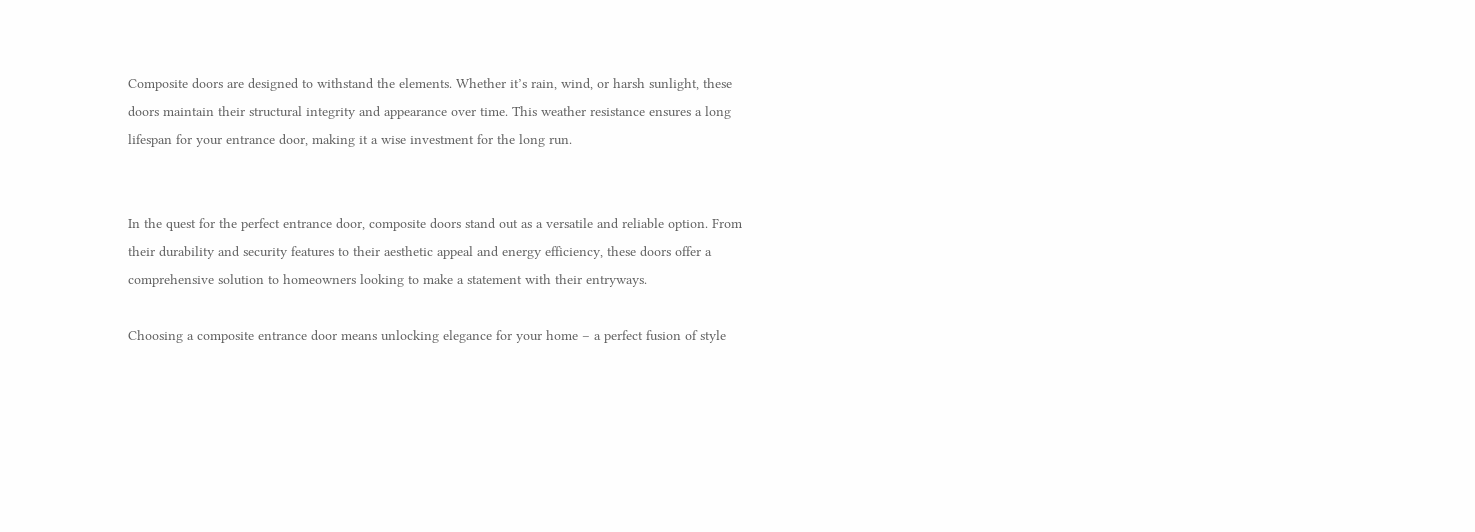Composite doors are designed to withstand the elements. Whether it’s rain, wind, or harsh sunlight, these doors maintain their structural integrity and appearance over time. This weather resistance ensures a long lifespan for your entrance door, making it a wise investment for the long run.


In the quest for the perfect entrance door, composite doors stand out as a versatile and reliable option. From their durability and security features to their aesthetic appeal and energy efficiency, these doors offer a comprehensive solution to homeowners looking to make a statement with their entryways.

Choosing a composite entrance door means unlocking elegance for your home – a perfect fusion of style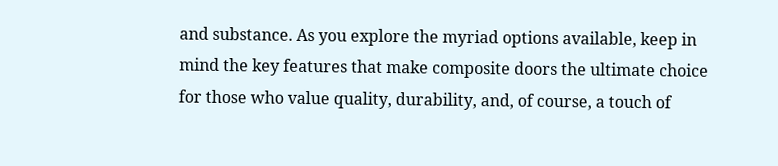and substance. As you explore the myriad options available, keep in mind the key features that make composite doors the ultimate choice for those who value quality, durability, and, of course, a touch of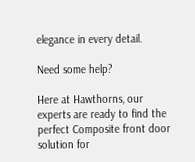elegance in every detail.

Need some help?

Here at Hawthorns, our experts are ready to find the perfect Composite front door solution for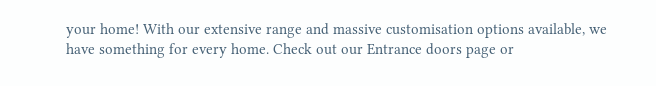your home! With our extensive range and massive customisation options available, we have something for every home. Check out our Entrance doors page or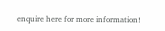enquire here for more information!